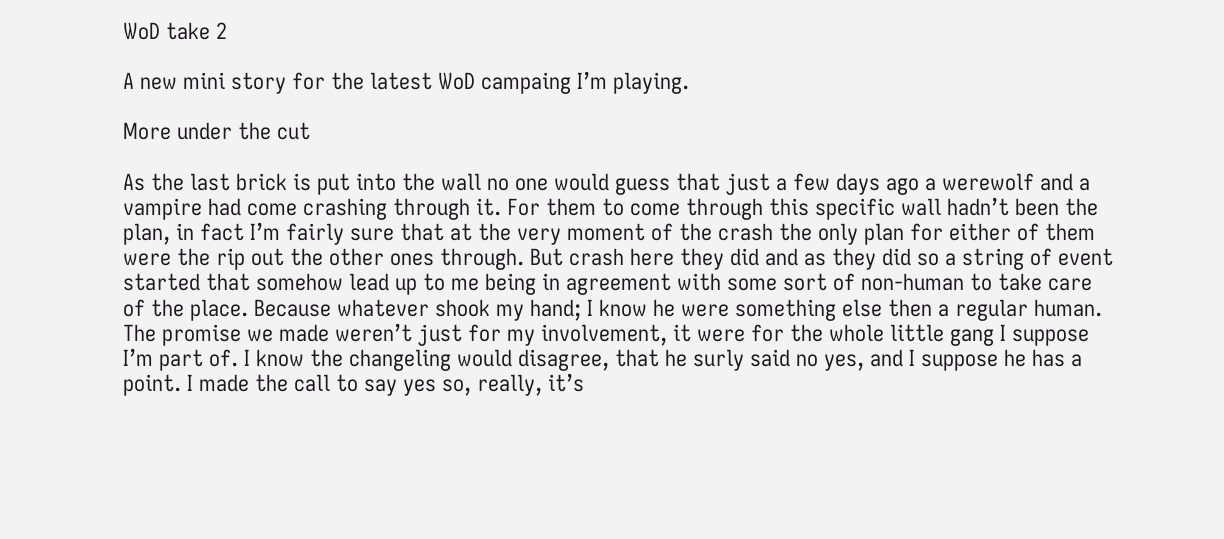WoD take 2

A new mini story for the latest WoD campaing I’m playing.

More under the cut

As the last brick is put into the wall no one would guess that just a few days ago a werewolf and a vampire had come crashing through it. For them to come through this specific wall hadn’t been the plan, in fact I’m fairly sure that at the very moment of the crash the only plan for either of them were the rip out the other ones through. But crash here they did and as they did so a string of event started that somehow lead up to me being in agreement with some sort of non-human to take care of the place. Because whatever shook my hand; I know he were something else then a regular human. The promise we made weren’t just for my involvement, it were for the whole little gang I suppose I’m part of. I know the changeling would disagree, that he surly said no yes, and I suppose he has a point. I made the call to say yes so, really, it’s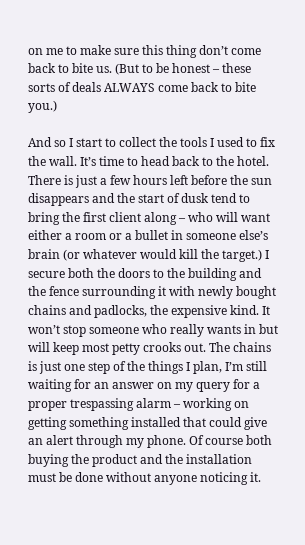on me to make sure this thing don’t come back to bite us. (But to be honest – these sorts of deals ALWAYS come back to bite you.)

And so I start to collect the tools I used to fix the wall. It’s time to head back to the hotel. There is just a few hours left before the sun disappears and the start of dusk tend to bring the first client along – who will want either a room or a bullet in someone else’s brain (or whatever would kill the target.) I secure both the doors to the building and the fence surrounding it with newly bought chains and padlocks, the expensive kind. It won’t stop someone who really wants in but will keep most petty crooks out. The chains is just one step of the things I plan, I’m still waiting for an answer on my query for a proper trespassing alarm – working on getting something installed that could give an alert through my phone. Of course both buying the product and the installation must be done without anyone noticing it.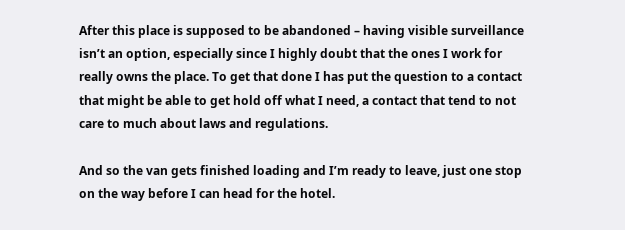After this place is supposed to be abandoned – having visible surveillance isn’t an option, especially since I highly doubt that the ones I work for really owns the place. To get that done I has put the question to a contact that might be able to get hold off what I need, a contact that tend to not care to much about laws and regulations.

And so the van gets finished loading and I’m ready to leave, just one stop on the way before I can head for the hotel.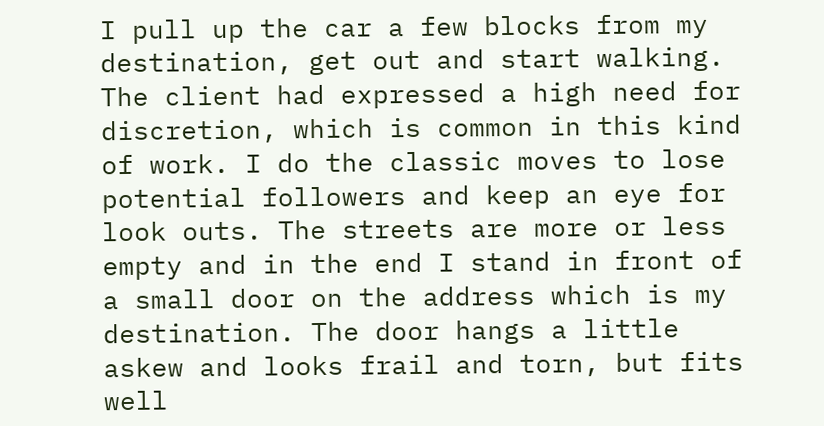I pull up the car a few blocks from my destination, get out and start walking. The client had expressed a high need for discretion, which is common in this kind of work. I do the classic moves to lose potential followers and keep an eye for look outs. The streets are more or less empty and in the end I stand in front of a small door on the address which is my destination. The door hangs a little askew and looks frail and torn, but fits well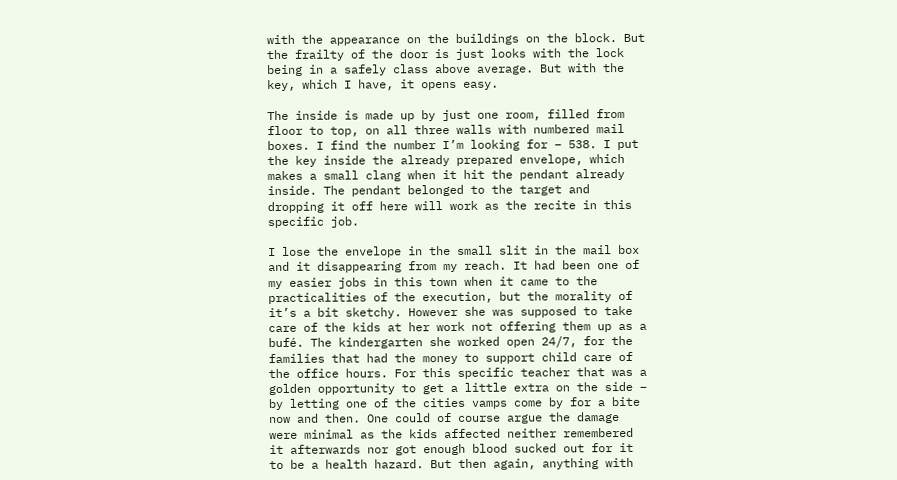with the appearance on the buildings on the block. But the frailty of the door is just looks with the lock being in a safely class above average. But with the key, which I have, it opens easy.

The inside is made up by just one room, filled from floor to top, on all three walls with numbered mail boxes. I find the number I’m looking for – 538. I put the key inside the already prepared envelope, which makes a small clang when it hit the pendant already inside. The pendant belonged to the target and dropping it off here will work as the recite in this specific job.

I lose the envelope in the small slit in the mail box and it disappearing from my reach. It had been one of my easier jobs in this town when it came to the practicalities of the execution, but the morality of it’s a bit sketchy. However she was supposed to take care of the kids at her work not offering them up as a bufé. The kindergarten she worked open 24/7, for the families that had the money to support child care of the office hours. For this specific teacher that was a golden opportunity to get a little extra on the side – by letting one of the cities vamps come by for a bite now and then. One could of course argue the damage were minimal as the kids affected neither remembered it afterwards nor got enough blood sucked out for it to be a health hazard. But then again, anything with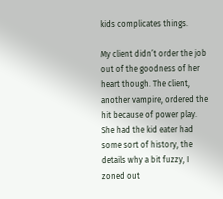kids complicates things.

My client didn’t order the job out of the goodness of her heart though. The client, another vampire, ordered the hit because of power play. She had the kid eater had some sort of history, the details why a bit fuzzy, I zoned out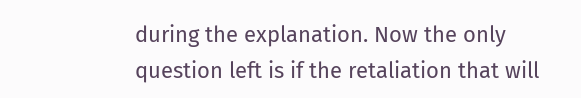during the explanation. Now the only question left is if the retaliation that will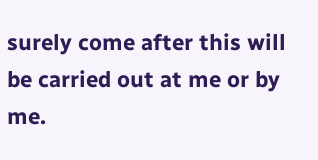surely come after this will be carried out at me or by me.